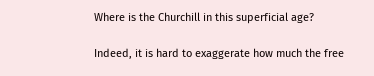Where is the Churchill in this superficial age?

Indeed, it is hard to exaggerate how much the free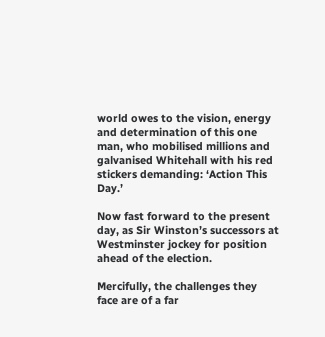world owes to the vision, energy and determination of this one man, who mobilised millions and galvanised Whitehall with his red stickers demanding: ‘Action This Day.’

Now fast forward to the present day, as Sir Winston’s successors at Westminster jockey for position ahead of the election.

Mercifully, the challenges they face are of a far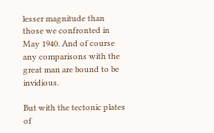lesser magnitude than those we confronted in May 1940. And of course any comparisons with the great man are bound to be invidious.

But with the tectonic plates of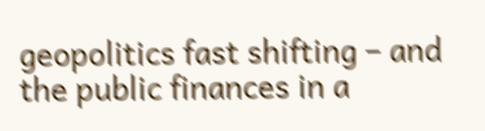geopolitics fast shifting – and the public finances in a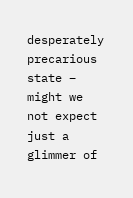desperately precarious state – might we not expect just a glimmer of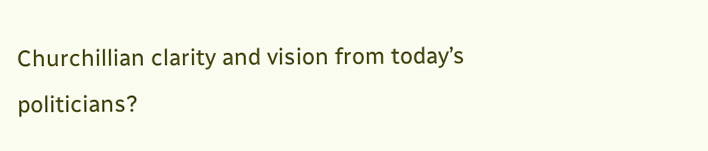Churchillian clarity and vision from today’s politicians?